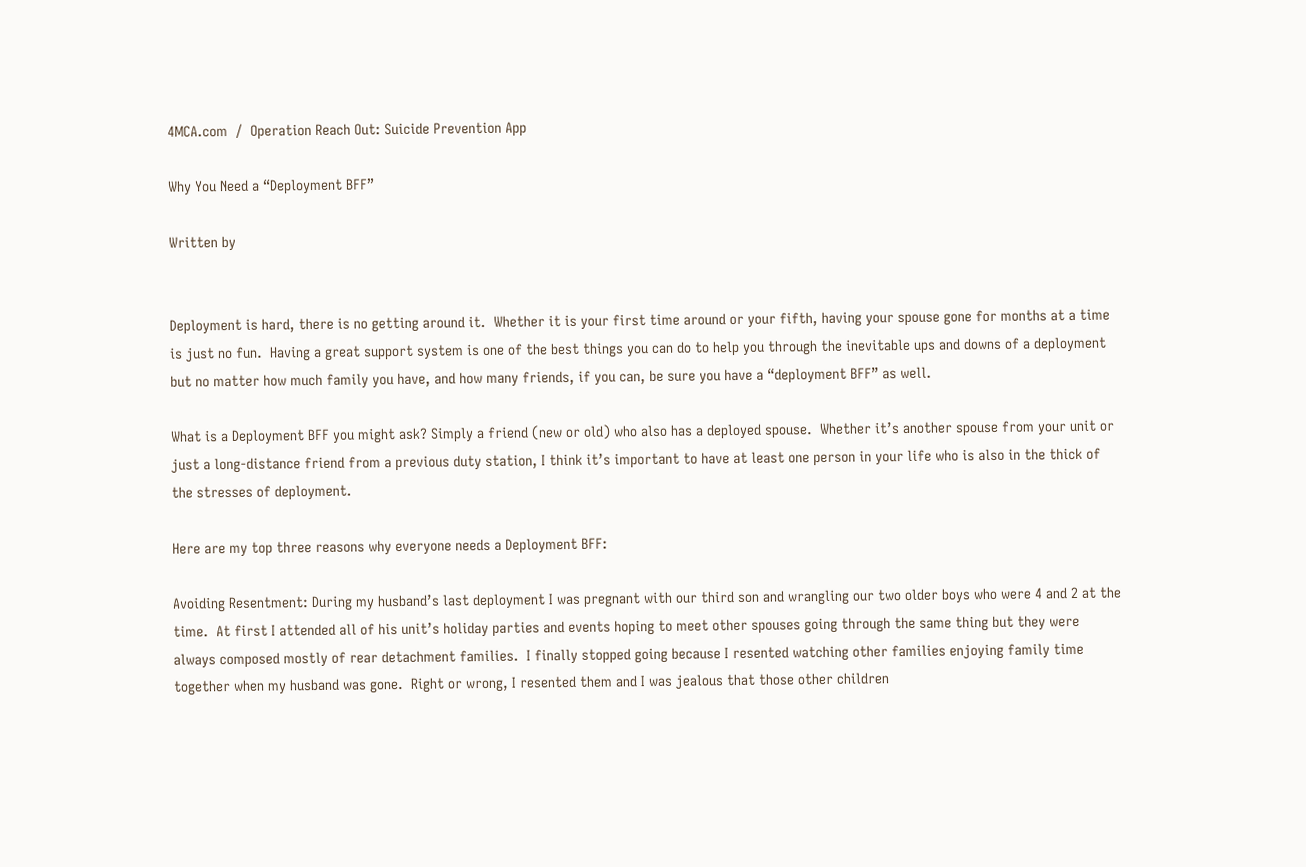4MCA.com  /  Operation Reach Out: Suicide Prevention App

Why You Need a “Deployment BFF”

Written by


Deployment is hard, there is no getting around it.  Whether it is your first time around or your fifth, having your spouse gone for months at a time is just no fun.  Having a great support system is one of the best things you can do to help you through the inevitable ups and downs of a deployment but no matter how much family you have, and how many friends, if you can, be sure you have a “deployment BFF” as well.

What is a Deployment BFF you might ask? Simply a friend (new or old) who also has a deployed spouse.  Whether it’s another spouse from your unit or just a long-distance friend from a previous duty station, I think it’s important to have at least one person in your life who is also in the thick of the stresses of deployment.

Here are my top three reasons why everyone needs a Deployment BFF:

Avoiding Resentment: During my husband’s last deployment I was pregnant with our third son and wrangling our two older boys who were 4 and 2 at the time.  At first I attended all of his unit’s holiday parties and events hoping to meet other spouses going through the same thing but they were always composed mostly of rear detachment families.  I finally stopped going because I resented watching other families enjoying family time together when my husband was gone.  Right or wrong, I resented them and I was jealous that those other children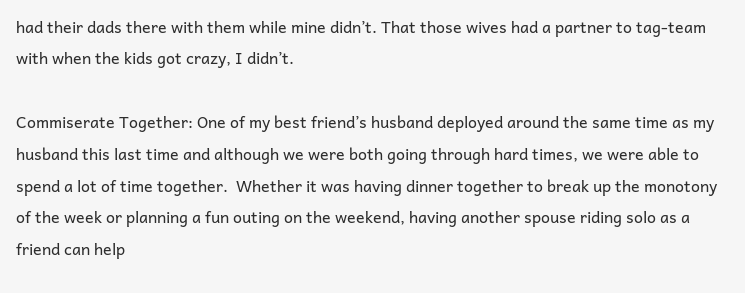had their dads there with them while mine didn’t. That those wives had a partner to tag-team with when the kids got crazy, I didn’t.

Commiserate Together: One of my best friend’s husband deployed around the same time as my husband this last time and although we were both going through hard times, we were able to spend a lot of time together.  Whether it was having dinner together to break up the monotony of the week or planning a fun outing on the weekend, having another spouse riding solo as a friend can help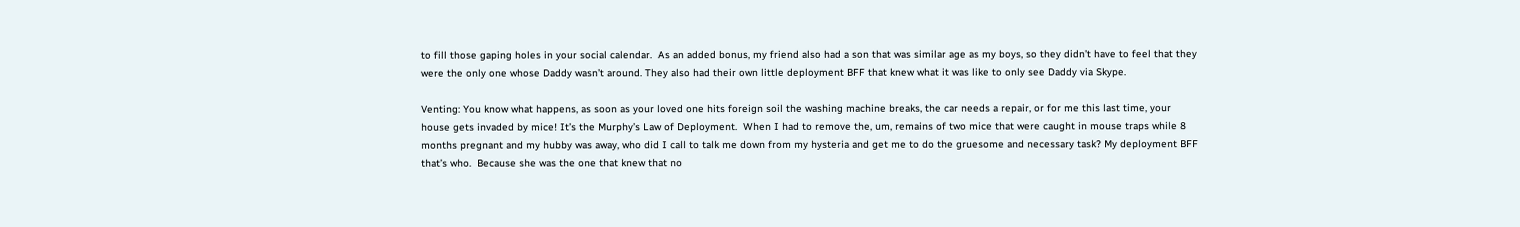to fill those gaping holes in your social calendar.  As an added bonus, my friend also had a son that was similar age as my boys, so they didn’t have to feel that they were the only one whose Daddy wasn’t around. They also had their own little deployment BFF that knew what it was like to only see Daddy via Skype.

Venting: You know what happens, as soon as your loved one hits foreign soil the washing machine breaks, the car needs a repair, or for me this last time, your house gets invaded by mice! It’s the Murphy’s Law of Deployment.  When I had to remove the, um, remains of two mice that were caught in mouse traps while 8 months pregnant and my hubby was away, who did I call to talk me down from my hysteria and get me to do the gruesome and necessary task? My deployment BFF that’s who.  Because she was the one that knew that no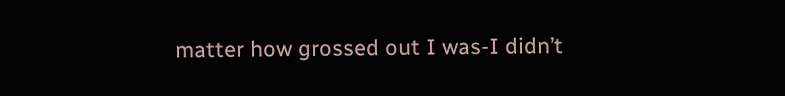matter how grossed out I was-I didn’t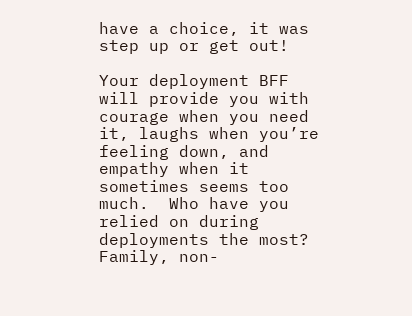have a choice, it was step up or get out!

Your deployment BFF will provide you with courage when you need it, laughs when you’re feeling down, and empathy when it sometimes seems too much.  Who have you relied on during deployments the most? Family, non-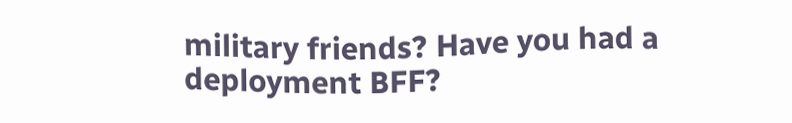military friends? Have you had a deployment BFF?